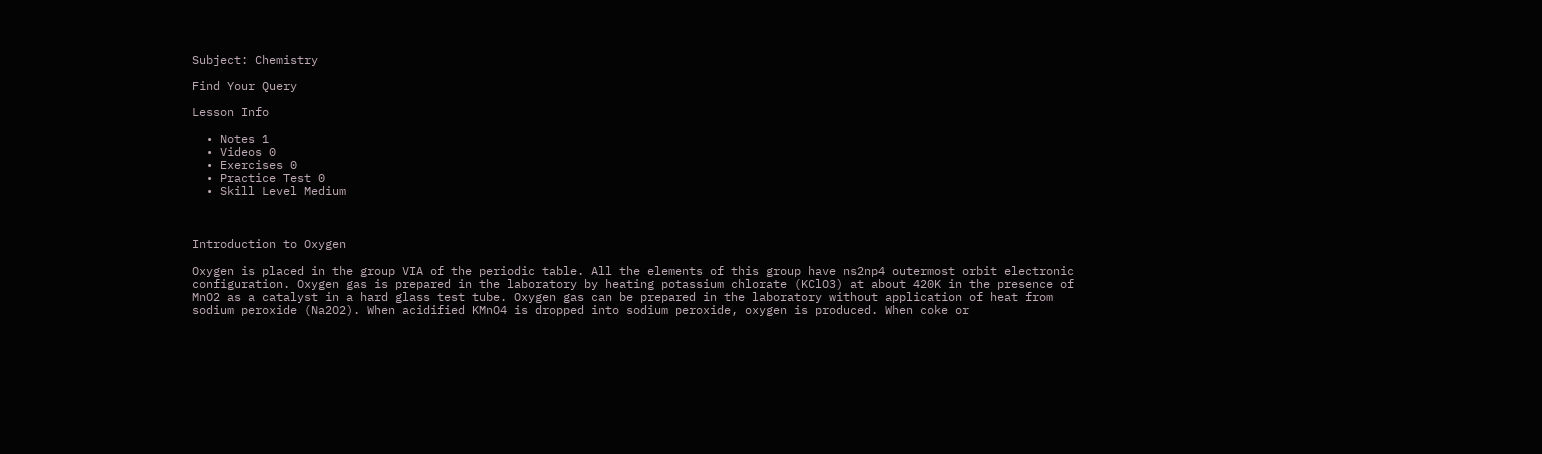Subject: Chemistry

Find Your Query

Lesson Info

  • Notes 1
  • Videos 0
  • Exercises 0
  • Practice Test 0
  • Skill Level Medium



Introduction to Oxygen

Oxygen is placed in the group VIA of the periodic table. All the elements of this group have ns2np4 outermost orbit electronic configuration. Oxygen gas is prepared in the laboratory by heating potassium chlorate (KClO3) at about 420K in the presence of MnO2 as a catalyst in a hard glass test tube. Oxygen gas can be prepared in the laboratory without application of heat from sodium peroxide (Na2O2). When acidified KMnO4 is dropped into sodium peroxide, oxygen is produced. When coke or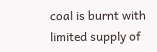coal is burnt with limited supply of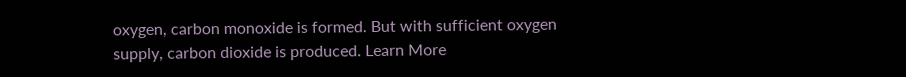oxygen, carbon monoxide is formed. But with sufficient oxygen supply, carbon dioxide is produced. Learn More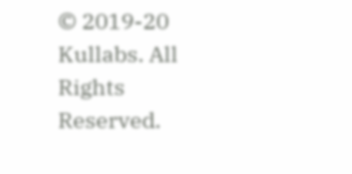© 2019-20 Kullabs. All Rights Reserved.